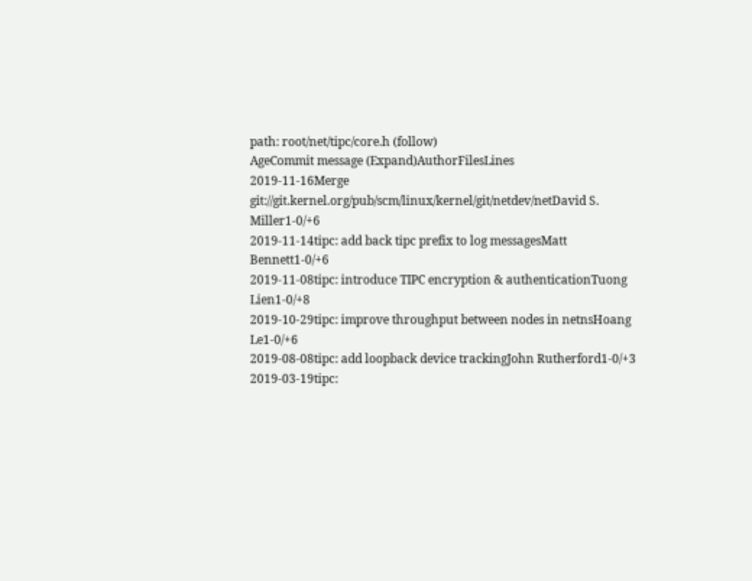path: root/net/tipc/core.h (follow)
AgeCommit message (Expand)AuthorFilesLines
2019-11-16Merge git://git.kernel.org/pub/scm/linux/kernel/git/netdev/netDavid S. Miller1-0/+6
2019-11-14tipc: add back tipc prefix to log messagesMatt Bennett1-0/+6
2019-11-08tipc: introduce TIPC encryption & authenticationTuong Lien1-0/+8
2019-10-29tipc: improve throughput between nodes in netnsHoang Le1-0/+6
2019-08-08tipc: add loopback device trackingJohn Rutherford1-0/+3
2019-03-19tipc: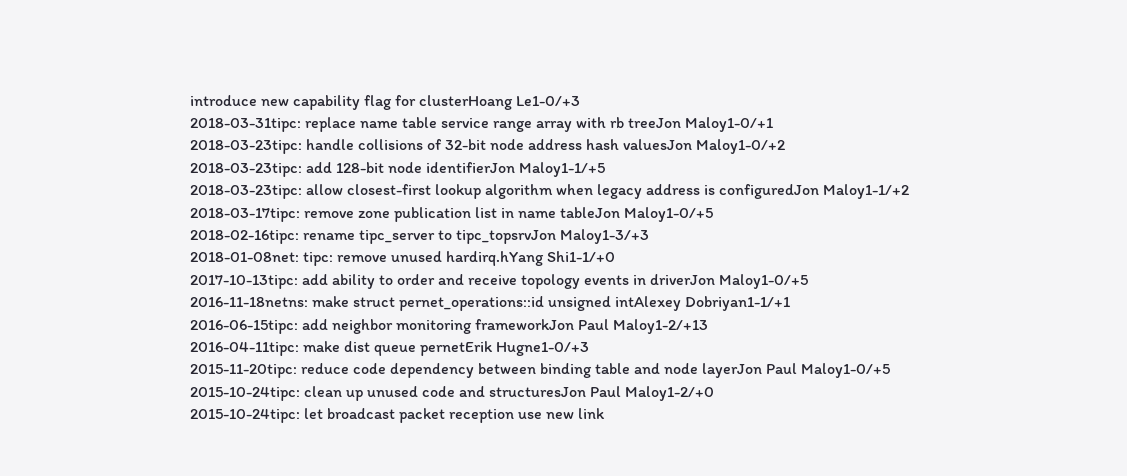introduce new capability flag for clusterHoang Le1-0/+3
2018-03-31tipc: replace name table service range array with rb treeJon Maloy1-0/+1
2018-03-23tipc: handle collisions of 32-bit node address hash valuesJon Maloy1-0/+2
2018-03-23tipc: add 128-bit node identifierJon Maloy1-1/+5
2018-03-23tipc: allow closest-first lookup algorithm when legacy address is configuredJon Maloy1-1/+2
2018-03-17tipc: remove zone publication list in name tableJon Maloy1-0/+5
2018-02-16tipc: rename tipc_server to tipc_topsrvJon Maloy1-3/+3
2018-01-08net: tipc: remove unused hardirq.hYang Shi1-1/+0
2017-10-13tipc: add ability to order and receive topology events in driverJon Maloy1-0/+5
2016-11-18netns: make struct pernet_operations::id unsigned intAlexey Dobriyan1-1/+1
2016-06-15tipc: add neighbor monitoring frameworkJon Paul Maloy1-2/+13
2016-04-11tipc: make dist queue pernetErik Hugne1-0/+3
2015-11-20tipc: reduce code dependency between binding table and node layerJon Paul Maloy1-0/+5
2015-10-24tipc: clean up unused code and structuresJon Paul Maloy1-2/+0
2015-10-24tipc: let broadcast packet reception use new link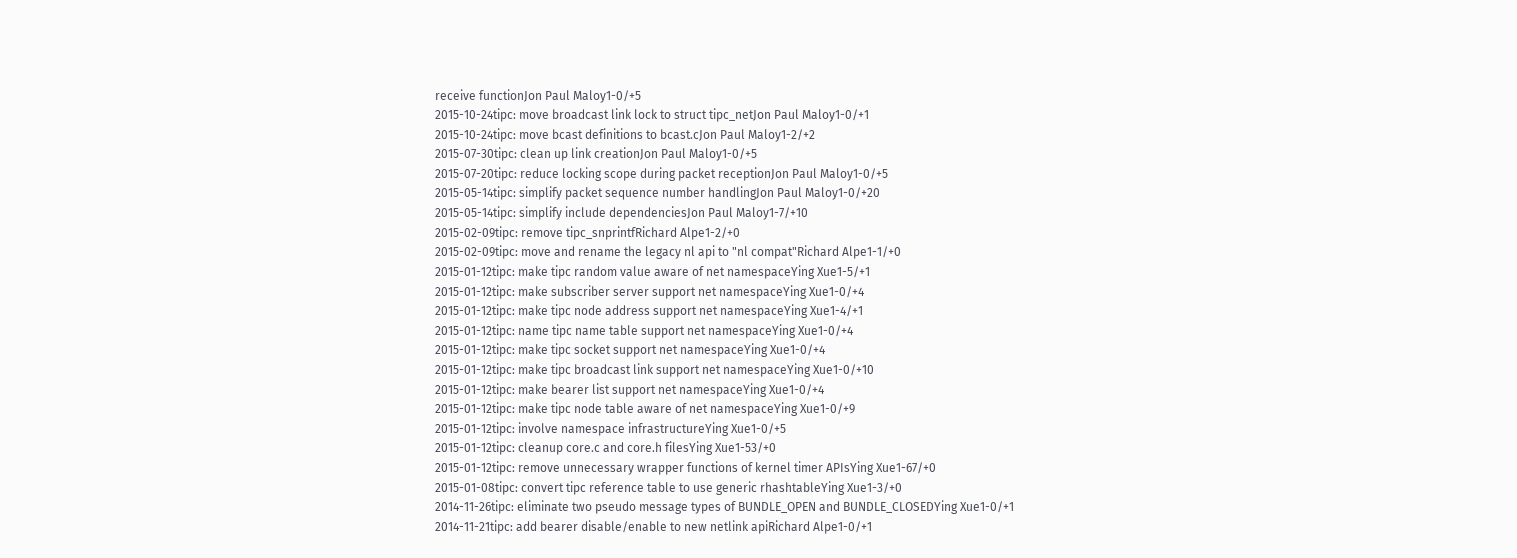receive functionJon Paul Maloy1-0/+5
2015-10-24tipc: move broadcast link lock to struct tipc_netJon Paul Maloy1-0/+1
2015-10-24tipc: move bcast definitions to bcast.cJon Paul Maloy1-2/+2
2015-07-30tipc: clean up link creationJon Paul Maloy1-0/+5
2015-07-20tipc: reduce locking scope during packet receptionJon Paul Maloy1-0/+5
2015-05-14tipc: simplify packet sequence number handlingJon Paul Maloy1-0/+20
2015-05-14tipc: simplify include dependenciesJon Paul Maloy1-7/+10
2015-02-09tipc: remove tipc_snprintfRichard Alpe1-2/+0
2015-02-09tipc: move and rename the legacy nl api to "nl compat"Richard Alpe1-1/+0
2015-01-12tipc: make tipc random value aware of net namespaceYing Xue1-5/+1
2015-01-12tipc: make subscriber server support net namespaceYing Xue1-0/+4
2015-01-12tipc: make tipc node address support net namespaceYing Xue1-4/+1
2015-01-12tipc: name tipc name table support net namespaceYing Xue1-0/+4
2015-01-12tipc: make tipc socket support net namespaceYing Xue1-0/+4
2015-01-12tipc: make tipc broadcast link support net namespaceYing Xue1-0/+10
2015-01-12tipc: make bearer list support net namespaceYing Xue1-0/+4
2015-01-12tipc: make tipc node table aware of net namespaceYing Xue1-0/+9
2015-01-12tipc: involve namespace infrastructureYing Xue1-0/+5
2015-01-12tipc: cleanup core.c and core.h filesYing Xue1-53/+0
2015-01-12tipc: remove unnecessary wrapper functions of kernel timer APIsYing Xue1-67/+0
2015-01-08tipc: convert tipc reference table to use generic rhashtableYing Xue1-3/+0
2014-11-26tipc: eliminate two pseudo message types of BUNDLE_OPEN and BUNDLE_CLOSEDYing Xue1-0/+1
2014-11-21tipc: add bearer disable/enable to new netlink apiRichard Alpe1-0/+1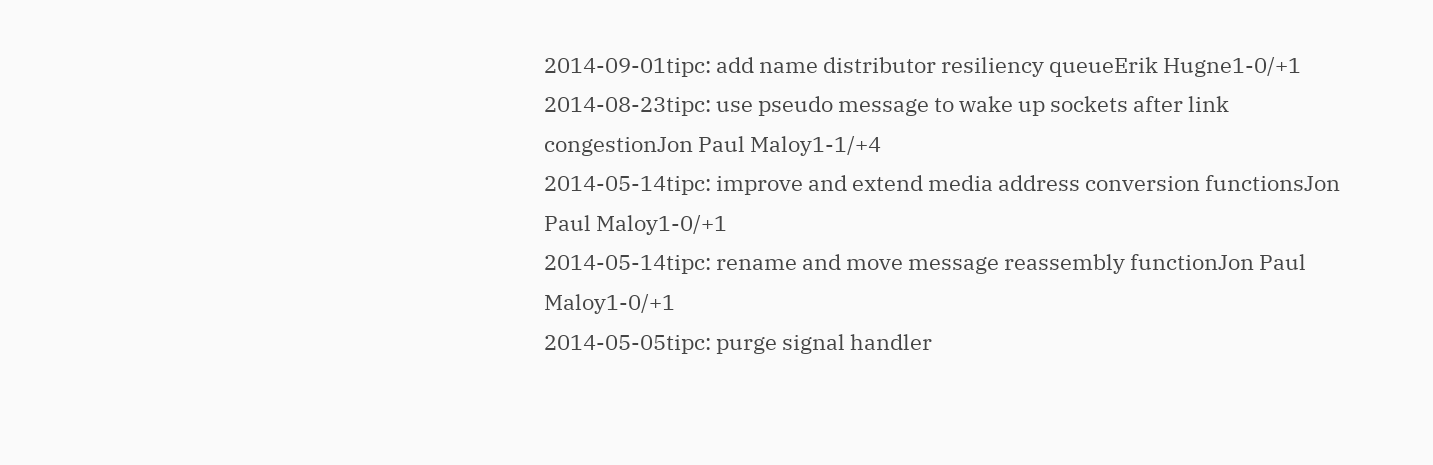2014-09-01tipc: add name distributor resiliency queueErik Hugne1-0/+1
2014-08-23tipc: use pseudo message to wake up sockets after link congestionJon Paul Maloy1-1/+4
2014-05-14tipc: improve and extend media address conversion functionsJon Paul Maloy1-0/+1
2014-05-14tipc: rename and move message reassembly functionJon Paul Maloy1-0/+1
2014-05-05tipc: purge signal handler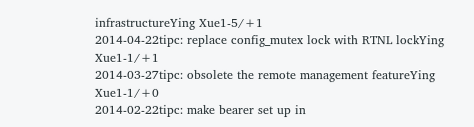infrastructureYing Xue1-5/+1
2014-04-22tipc: replace config_mutex lock with RTNL lockYing Xue1-1/+1
2014-03-27tipc: obsolete the remote management featureYing Xue1-1/+0
2014-02-22tipc: make bearer set up in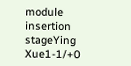module insertion stageYing Xue1-1/+0